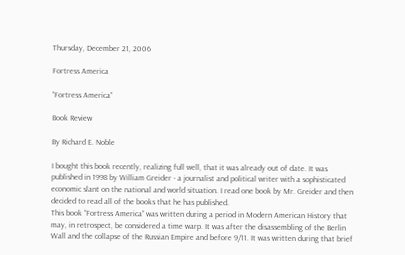Thursday, December 21, 2006

Fortress America

“Fortress America”

Book Review

By Richard E. Noble

I bought this book recently, realizing full well, that it was already out of date. It was published in 1998 by William Greider - a journalist and political writer with a sophisticated economic slant on the national and world situation. I read one book by Mr. Greider and then decided to read all of the books that he has published.
This book “Fortress America” was written during a period in Modern American History that may, in retrospect, be considered a time warp. It was after the disassembling of the Berlin Wall and the collapse of the Russian Empire and before 9/11. It was written during that brief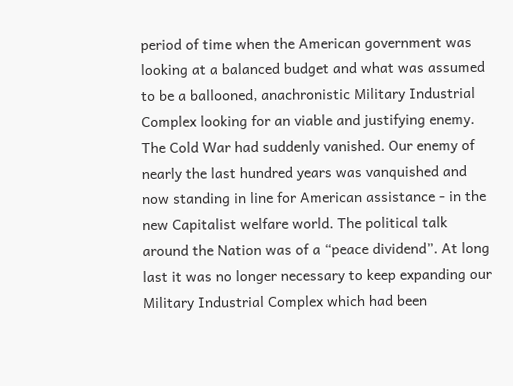period of time when the American government was looking at a balanced budget and what was assumed to be a ballooned, anachronistic Military Industrial Complex looking for an viable and justifying enemy. The Cold War had suddenly vanished. Our enemy of nearly the last hundred years was vanquished and now standing in line for American assistance - in the new Capitalist welfare world. The political talk around the Nation was of a “peace dividend”. At long last it was no longer necessary to keep expanding our Military Industrial Complex which had been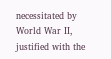necessitated by World War II, justified with the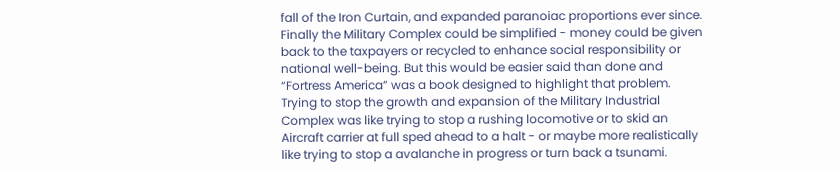fall of the Iron Curtain, and expanded paranoiac proportions ever since. Finally the Military Complex could be simplified - money could be given back to the taxpayers or recycled to enhance social responsibility or national well-being. But this would be easier said than done and “Fortress America” was a book designed to highlight that problem. Trying to stop the growth and expansion of the Military Industrial Complex was like trying to stop a rushing locomotive or to skid an Aircraft carrier at full sped ahead to a halt - or maybe more realistically like trying to stop a avalanche in progress or turn back a tsunami.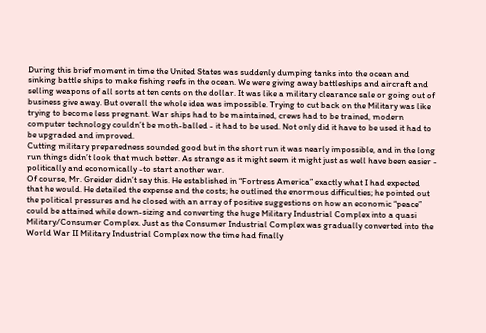During this brief moment in time the United States was suddenly dumping tanks into the ocean and sinking battle ships to make fishing reefs in the ocean. We were giving away battleships and aircraft and selling weapons of all sorts at ten cents on the dollar. It was like a military clearance sale or going out of business give away. But overall the whole idea was impossible. Trying to cut back on the Military was like trying to become less pregnant. War ships had to be maintained, crews had to be trained, modern computer technology couldn’t be moth-balled - it had to be used. Not only did it have to be used it had to be upgraded and improved.
Cutting military preparedness sounded good but in the short run it was nearly impossible, and in the long run things didn’t look that much better. As strange as it might seem it might just as well have been easier - politically and economically -to start another war.
Of course, Mr. Greider didn’t say this. He established in “Fortress America” exactly what I had expected that he would. He detailed the expense and the costs; he outlined the enormous difficulties; he pointed out the political pressures and he closed with an array of positive suggestions on how an economic “peace” could be attained while down-sizing and converting the huge Military Industrial Complex into a quasi Military/Consumer Complex. Just as the Consumer Industrial Complex was gradually converted into the World War II Military Industrial Complex now the time had finally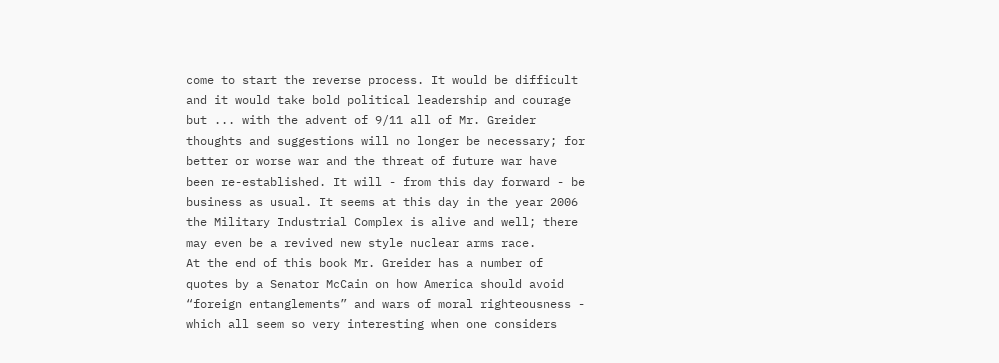come to start the reverse process. It would be difficult and it would take bold political leadership and courage but ... with the advent of 9/11 all of Mr. Greider thoughts and suggestions will no longer be necessary; for better or worse war and the threat of future war have been re-established. It will - from this day forward - be business as usual. It seems at this day in the year 2006 the Military Industrial Complex is alive and well; there may even be a revived new style nuclear arms race.
At the end of this book Mr. Greider has a number of quotes by a Senator McCain on how America should avoid “foreign entanglements” and wars of moral righteousness - which all seem so very interesting when one considers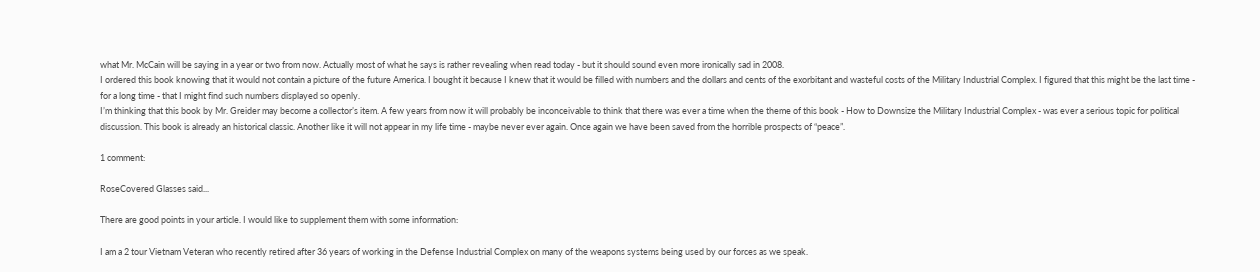what Mr. McCain will be saying in a year or two from now. Actually most of what he says is rather revealing when read today - but it should sound even more ironically sad in 2008.
I ordered this book knowing that it would not contain a picture of the future America. I bought it because I knew that it would be filled with numbers and the dollars and cents of the exorbitant and wasteful costs of the Military Industrial Complex. I figured that this might be the last time - for a long time - that I might find such numbers displayed so openly.
I’m thinking that this book by Mr. Greider may become a collector’s item. A few years from now it will probably be inconceivable to think that there was ever a time when the theme of this book - How to Downsize the Military Industrial Complex - was ever a serious topic for political discussion. This book is already an historical classic. Another like it will not appear in my life time - maybe never ever again. Once again we have been saved from the horrible prospects of “peace”.

1 comment:

RoseCovered Glasses said...

There are good points in your article. I would like to supplement them with some information:

I am a 2 tour Vietnam Veteran who recently retired after 36 years of working in the Defense Industrial Complex on many of the weapons systems being used by our forces as we speak.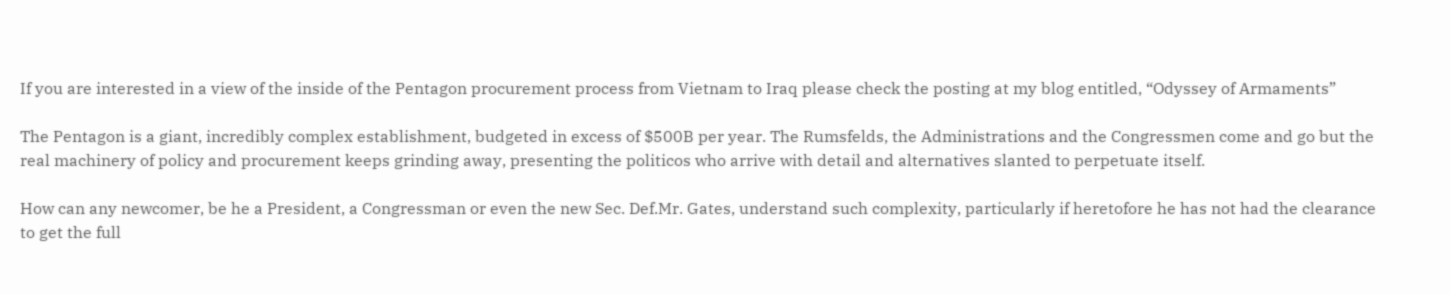If you are interested in a view of the inside of the Pentagon procurement process from Vietnam to Iraq please check the posting at my blog entitled, “Odyssey of Armaments”

The Pentagon is a giant, incredibly complex establishment, budgeted in excess of $500B per year. The Rumsfelds, the Administrations and the Congressmen come and go but the real machinery of policy and procurement keeps grinding away, presenting the politicos who arrive with detail and alternatives slanted to perpetuate itself.

How can any newcomer, be he a President, a Congressman or even the new Sec. Def.Mr. Gates, understand such complexity, particularly if heretofore he has not had the clearance to get the full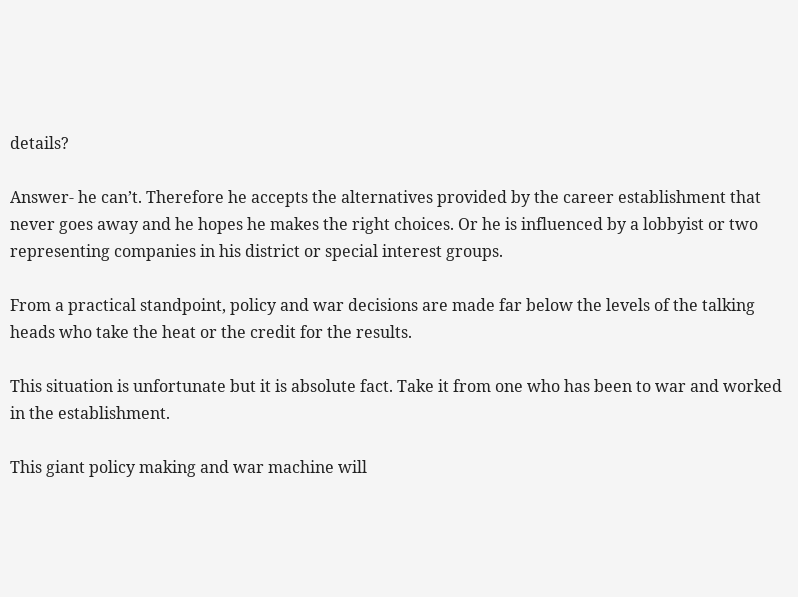details?

Answer- he can’t. Therefore he accepts the alternatives provided by the career establishment that never goes away and he hopes he makes the right choices. Or he is influenced by a lobbyist or two representing companies in his district or special interest groups.

From a practical standpoint, policy and war decisions are made far below the levels of the talking heads who take the heat or the credit for the results.

This situation is unfortunate but it is absolute fact. Take it from one who has been to war and worked in the establishment.

This giant policy making and war machine will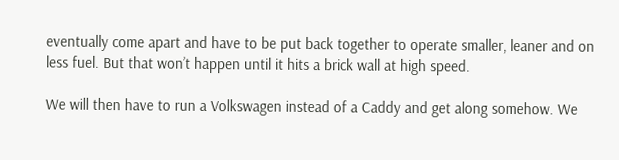eventually come apart and have to be put back together to operate smaller, leaner and on less fuel. But that won’t happen until it hits a brick wall at high speed.

We will then have to run a Volkswagen instead of a Caddy and get along somehow. We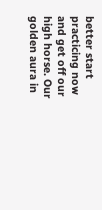better start practicing now and get off our high horse. Our golden aura in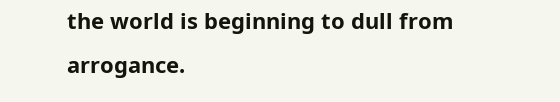the world is beginning to dull from arrogance.